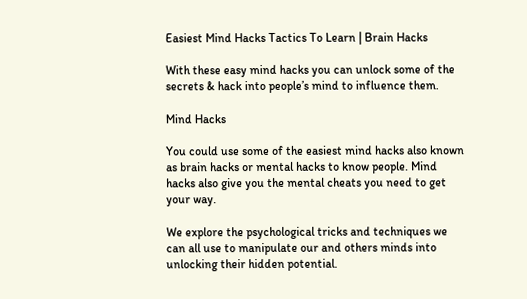Easiest Mind Hacks Tactics To Learn | Brain Hacks

With these easy mind hacks you can unlock some of the secrets & hack into people’s mind to influence them.

Mind Hacks

You could use some of the easiest mind hacks also known as brain hacks or mental hacks to know people. Mind hacks also give you the mental cheats you need to get your way.

We explore the psychological tricks and techniques we can all use to manipulate our and others minds into unlocking their hidden potential.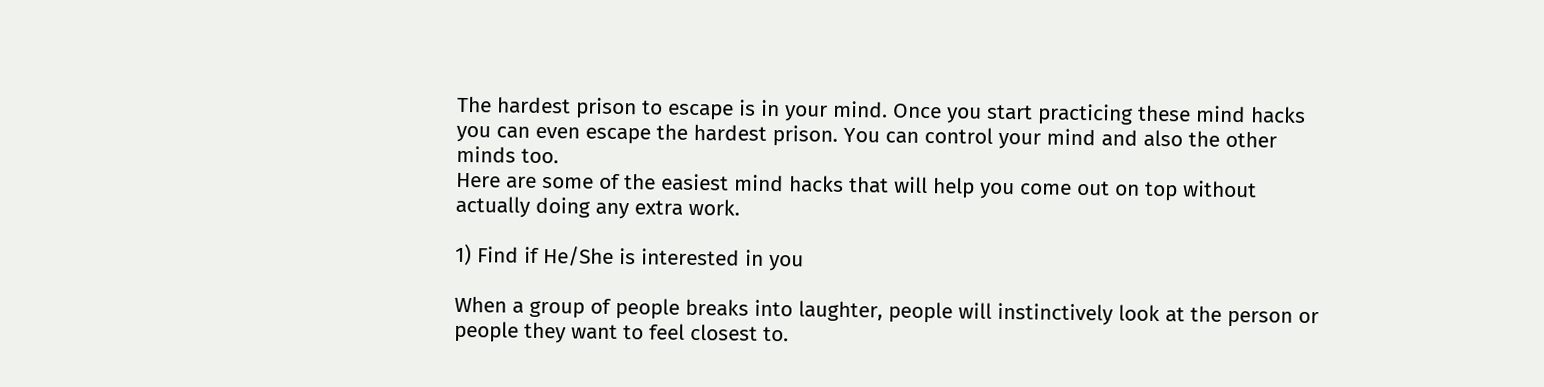The hardest prison to escape is in your mind. Once you start practicing these mind hacks you can even escape the hardest prison. You can control your mind and also the other minds too.
Here are some of the easiest mind hacks that will help you come out on top without actually doing any extra work.

1) Find if He/She is interested in you

When a group of people breaks into laughter, people will instinctively look at the person or people they want to feel closest to.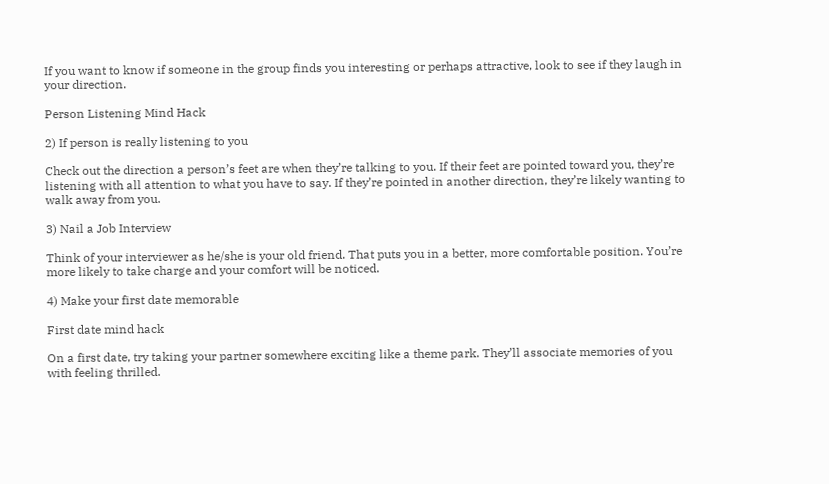If you want to know if someone in the group finds you interesting or perhaps attractive, look to see if they laugh in your direction.

Person Listening Mind Hack

2) If person is really listening to you

Check out the direction a person’s feet are when they’re talking to you. If their feet are pointed toward you, they’re listening with all attention to what you have to say. If they’re pointed in another direction, they’re likely wanting to walk away from you.

3) Nail a Job Interview

Think of your interviewer as he/she is your old friend. That puts you in a better, more comfortable position. You’re more likely to take charge and your comfort will be noticed.

4) Make your first date memorable

First date mind hack

On a first date, try taking your partner somewhere exciting like a theme park. They’ll associate memories of you with feeling thrilled.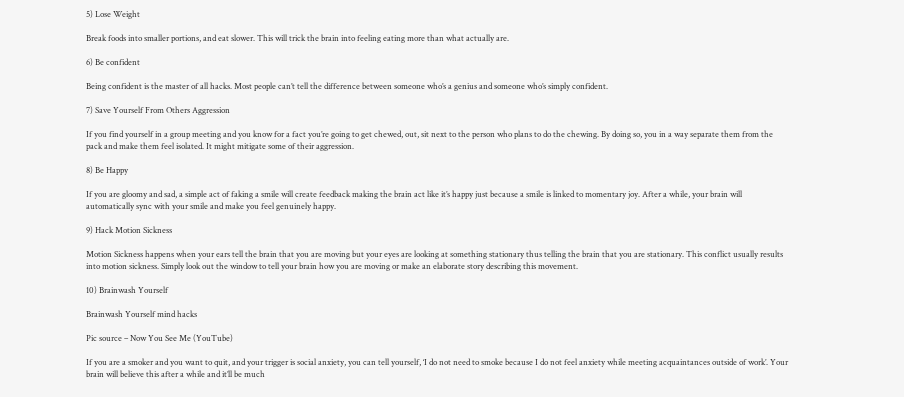5) Lose Weight

Break foods into smaller portions, and eat slower. This will trick the brain into feeling eating more than what actually are.

6) Be confident

Being confident is the master of all hacks. Most people can’t tell the difference between someone who’s a genius and someone who’s simply confident.

7) Save Yourself From Others Aggression

If you find yourself in a group meeting and you know for a fact you’re going to get chewed, out, sit next to the person who plans to do the chewing. By doing so, you in a way separate them from the pack and make them feel isolated. It might mitigate some of their aggression.

8) Be Happy

If you are gloomy and sad, a simple act of faking a smile will create feedback making the brain act like it’s happy just because a smile is linked to momentary joy. After a while, your brain will automatically sync with your smile and make you feel genuinely happy.

9) Hack Motion Sickness

Motion Sickness happens when your ears tell the brain that you are moving but your eyes are looking at something stationary thus telling the brain that you are stationary. This conflict usually results into motion sickness. Simply look out the window to tell your brain how you are moving or make an elaborate story describing this movement.

10) Brainwash Yourself

Brainwash Yourself mind hacks

Pic source – Now You See Me (YouTube)

If you are a smoker and you want to quit, and your trigger is social anxiety, you can tell yourself, ‘I do not need to smoke because I do not feel anxiety while meeting acquaintances outside of work’. Your brain will believe this after a while and it’ll be much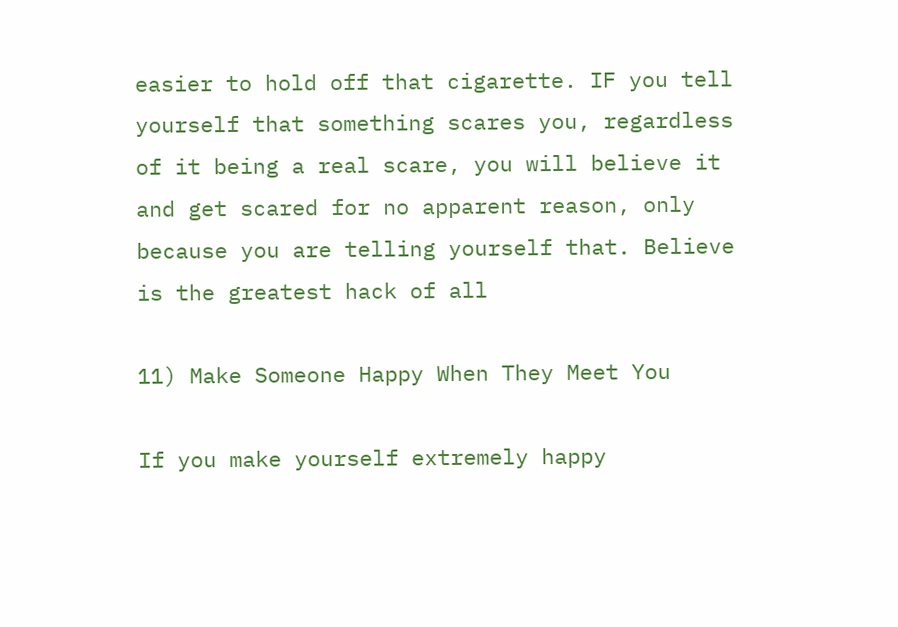easier to hold off that cigarette. IF you tell yourself that something scares you, regardless of it being a real scare, you will believe it  and get scared for no apparent reason, only because you are telling yourself that. Believe is the greatest hack of all

11) Make Someone Happy When They Meet You

If you make yourself extremely happy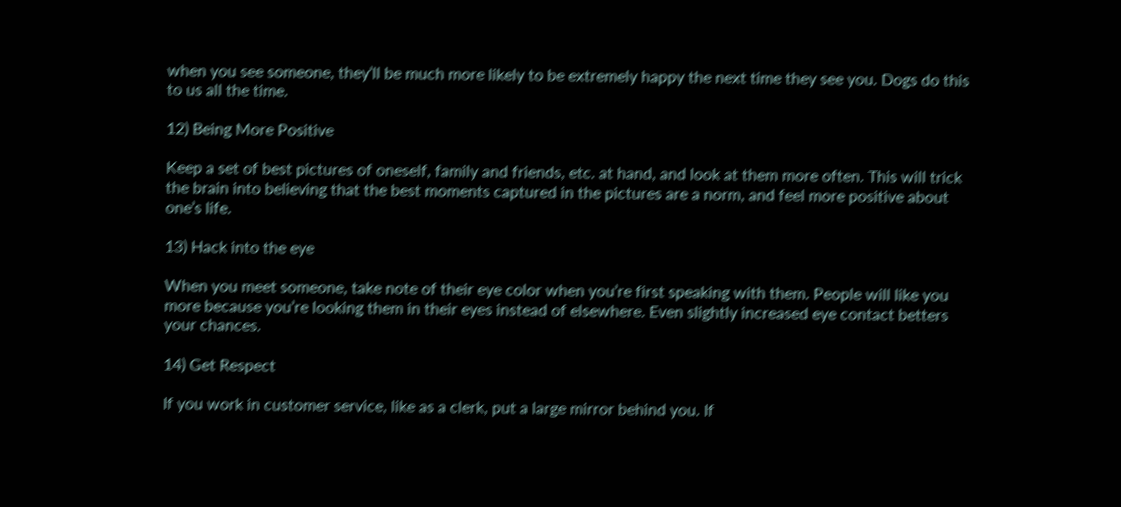when you see someone, they’ll be much more likely to be extremely happy the next time they see you. Dogs do this to us all the time.

12) Being More Positive

Keep a set of best pictures of oneself, family and friends, etc. at hand, and look at them more often. This will trick the brain into believing that the best moments captured in the pictures are a norm, and feel more positive about one’s life.

13) Hack into the eye

When you meet someone, take note of their eye color when you’re first speaking with them. People will like you more because you’re looking them in their eyes instead of elsewhere. Even slightly increased eye contact betters your chances.

14) Get Respect

If you work in customer service, like as a clerk, put a large mirror behind you. If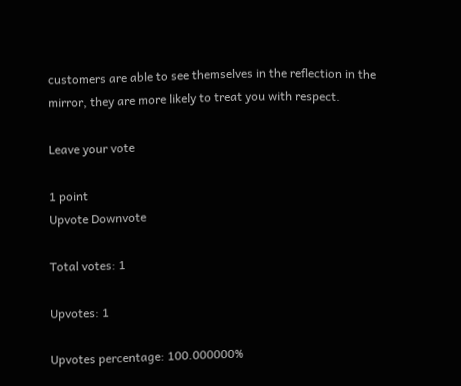customers are able to see themselves in the reflection in the mirror, they are more likely to treat you with respect.

Leave your vote

1 point
Upvote Downvote

Total votes: 1

Upvotes: 1

Upvotes percentage: 100.000000%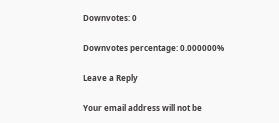Downvotes: 0

Downvotes percentage: 0.000000%

Leave a Reply

Your email address will not be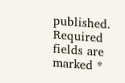published. Required fields are marked *